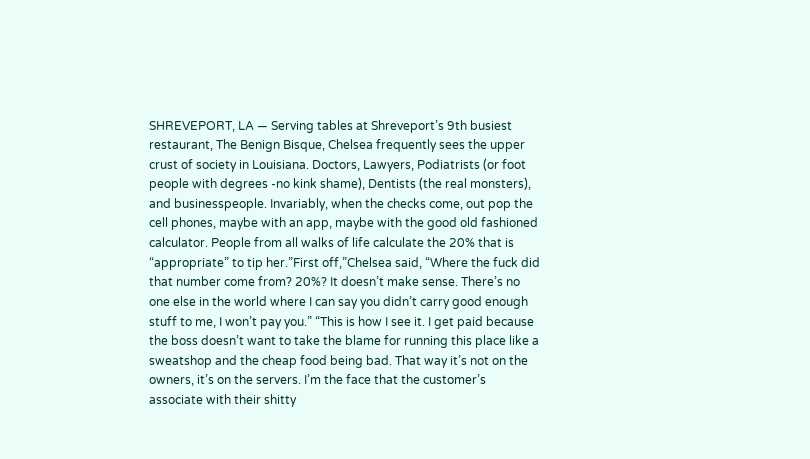SHREVEPORT, LA — Serving tables at Shreveport’s 9th busiest restaurant, The Benign Bisque, Chelsea frequently sees the upper crust of society in Louisiana. Doctors, Lawyers, Podiatrists (or foot people with degrees -no kink shame), Dentists (the real monsters), and businesspeople. Invariably, when the checks come, out pop the cell phones, maybe with an app, maybe with the good old fashioned calculator. People from all walks of life calculate the 20% that is “appropriate” to tip her.”First off,”Chelsea said, “Where the fuck did that number come from? 20%? It doesn’t make sense. There’s no one else in the world where I can say you didn’t carry good enough stuff to me, I won’t pay you.” “This is how I see it. I get paid because the boss doesn’t want to take the blame for running this place like a sweatshop and the cheap food being bad. That way it’s not on the owners, it’s on the servers. I’m the face that the customer’s associate with their shitty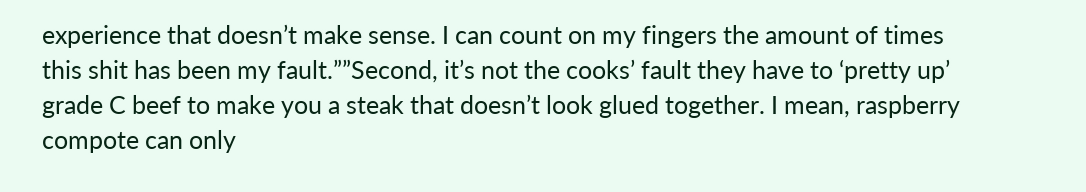experience that doesn’t make sense. I can count on my fingers the amount of times this shit has been my fault.””Second, it’s not the cooks’ fault they have to ‘pretty up’ grade C beef to make you a steak that doesn’t look glued together. I mean, raspberry compote can only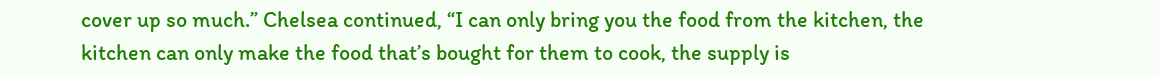cover up so much.” Chelsea continued, “I can only bring you the food from the kitchen, the kitchen can only make the food that’s bought for them to cook, the supply is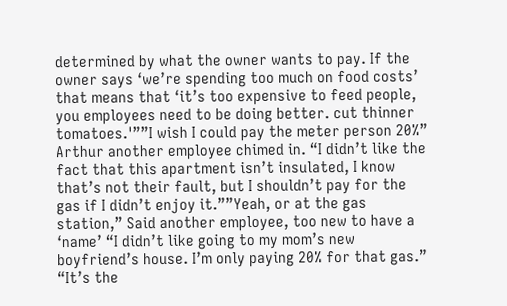determined by what the owner wants to pay. If the owner says ‘we’re spending too much on food costs’ that means that ‘it’s too expensive to feed people, you employees need to be doing better. cut thinner tomatoes.'””I wish I could pay the meter person 20%” Arthur another employee chimed in. “I didn’t like the fact that this apartment isn’t insulated, I know that’s not their fault, but I shouldn’t pay for the gas if I didn’t enjoy it.””Yeah, or at the gas station,” Said another employee, too new to have a ‘name’ “I didn’t like going to my mom’s new boyfriend’s house. I’m only paying 20% for that gas.” “It’s the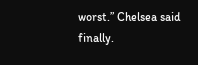worst.” Chelsea said finally.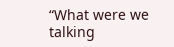“What were we talking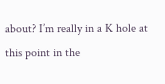about? I’m really in a K hole at this point in the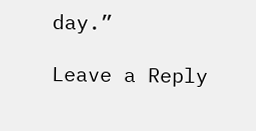day.”

Leave a Reply